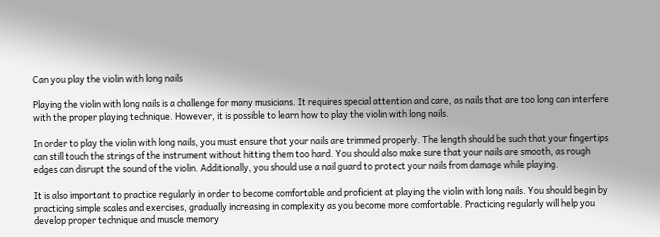Can you play the violin with long nails

Playing the violin with long nails is a challenge for many musicians. It requires special attention and care, as nails that are too long can interfere with the proper playing technique. However, it is possible to learn how to play the violin with long nails.

In order to play the violin with long nails, you must ensure that your nails are trimmed properly. The length should be such that your fingertips can still touch the strings of the instrument without hitting them too hard. You should also make sure that your nails are smooth, as rough edges can disrupt the sound of the violin. Additionally, you should use a nail guard to protect your nails from damage while playing.

It is also important to practice regularly in order to become comfortable and proficient at playing the violin with long nails. You should begin by practicing simple scales and exercises, gradually increasing in complexity as you become more comfortable. Practicing regularly will help you develop proper technique and muscle memory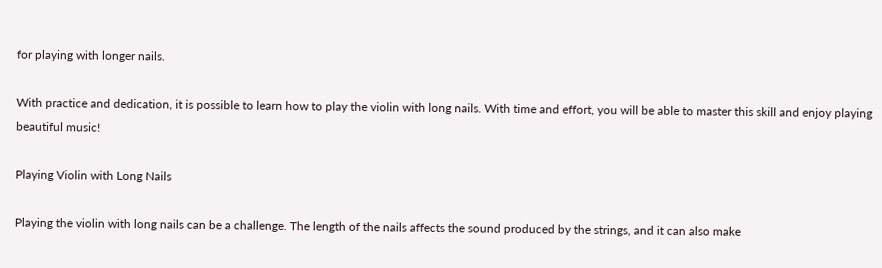for playing with longer nails.

With practice and dedication, it is possible to learn how to play the violin with long nails. With time and effort, you will be able to master this skill and enjoy playing beautiful music!

Playing Violin with Long Nails

Playing the violin with long nails can be a challenge. The length of the nails affects the sound produced by the strings, and it can also make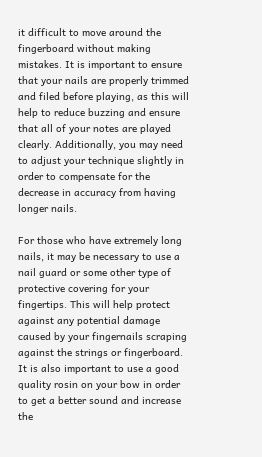it difficult to move around the fingerboard without making mistakes. It is important to ensure that your nails are properly trimmed and filed before playing, as this will help to reduce buzzing and ensure that all of your notes are played clearly. Additionally, you may need to adjust your technique slightly in order to compensate for the decrease in accuracy from having longer nails.

For those who have extremely long nails, it may be necessary to use a nail guard or some other type of protective covering for your fingertips. This will help protect against any potential damage caused by your fingernails scraping against the strings or fingerboard. It is also important to use a good quality rosin on your bow in order to get a better sound and increase the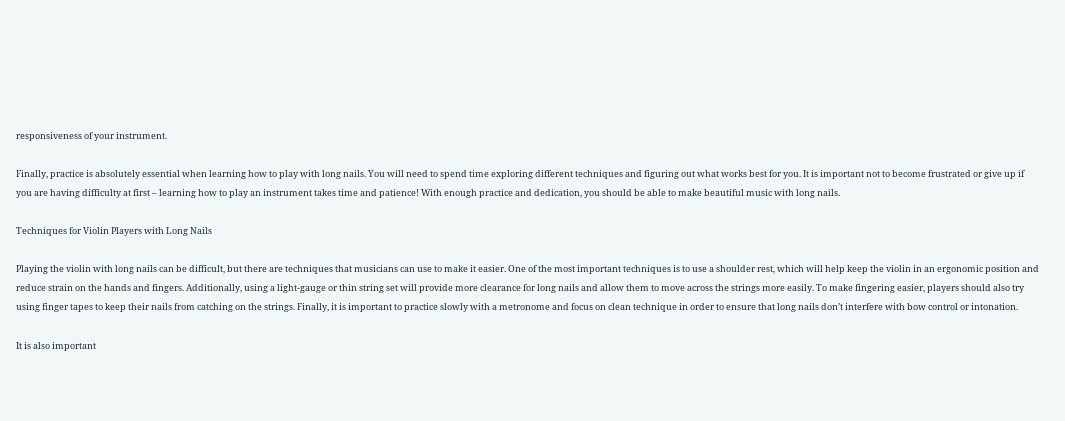responsiveness of your instrument.

Finally, practice is absolutely essential when learning how to play with long nails. You will need to spend time exploring different techniques and figuring out what works best for you. It is important not to become frustrated or give up if you are having difficulty at first – learning how to play an instrument takes time and patience! With enough practice and dedication, you should be able to make beautiful music with long nails.

Techniques for Violin Players with Long Nails

Playing the violin with long nails can be difficult, but there are techniques that musicians can use to make it easier. One of the most important techniques is to use a shoulder rest, which will help keep the violin in an ergonomic position and reduce strain on the hands and fingers. Additionally, using a light-gauge or thin string set will provide more clearance for long nails and allow them to move across the strings more easily. To make fingering easier, players should also try using finger tapes to keep their nails from catching on the strings. Finally, it is important to practice slowly with a metronome and focus on clean technique in order to ensure that long nails don’t interfere with bow control or intonation.

It is also important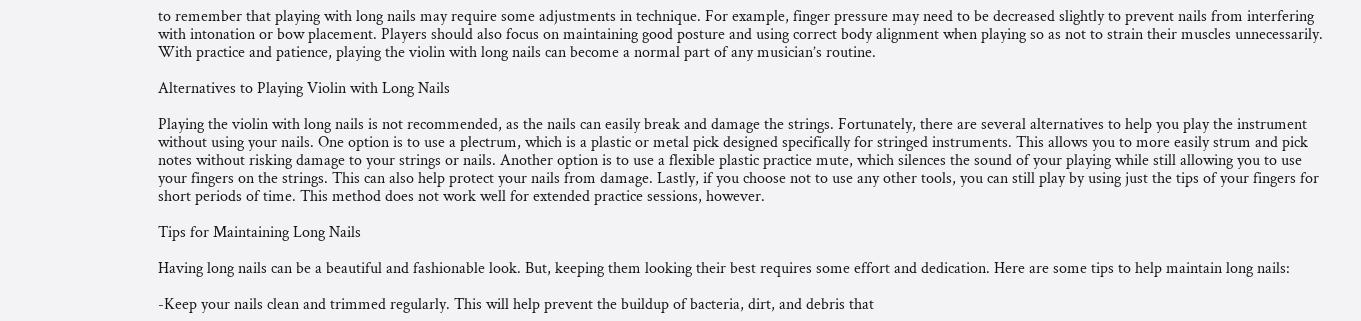to remember that playing with long nails may require some adjustments in technique. For example, finger pressure may need to be decreased slightly to prevent nails from interfering with intonation or bow placement. Players should also focus on maintaining good posture and using correct body alignment when playing so as not to strain their muscles unnecessarily. With practice and patience, playing the violin with long nails can become a normal part of any musician’s routine.

Alternatives to Playing Violin with Long Nails

Playing the violin with long nails is not recommended, as the nails can easily break and damage the strings. Fortunately, there are several alternatives to help you play the instrument without using your nails. One option is to use a plectrum, which is a plastic or metal pick designed specifically for stringed instruments. This allows you to more easily strum and pick notes without risking damage to your strings or nails. Another option is to use a flexible plastic practice mute, which silences the sound of your playing while still allowing you to use your fingers on the strings. This can also help protect your nails from damage. Lastly, if you choose not to use any other tools, you can still play by using just the tips of your fingers for short periods of time. This method does not work well for extended practice sessions, however.

Tips for Maintaining Long Nails

Having long nails can be a beautiful and fashionable look. But, keeping them looking their best requires some effort and dedication. Here are some tips to help maintain long nails:

-Keep your nails clean and trimmed regularly. This will help prevent the buildup of bacteria, dirt, and debris that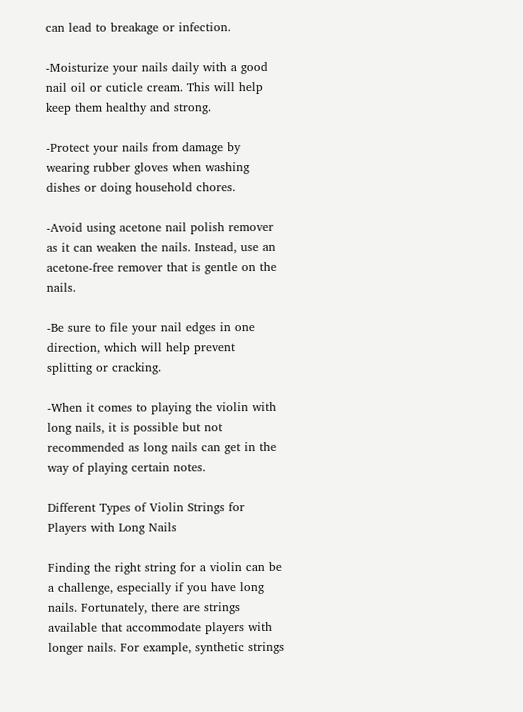can lead to breakage or infection.

-Moisturize your nails daily with a good nail oil or cuticle cream. This will help keep them healthy and strong.

-Protect your nails from damage by wearing rubber gloves when washing dishes or doing household chores.

-Avoid using acetone nail polish remover as it can weaken the nails. Instead, use an acetone-free remover that is gentle on the nails.

-Be sure to file your nail edges in one direction, which will help prevent splitting or cracking.

-When it comes to playing the violin with long nails, it is possible but not recommended as long nails can get in the way of playing certain notes.

Different Types of Violin Strings for Players with Long Nails

Finding the right string for a violin can be a challenge, especially if you have long nails. Fortunately, there are strings available that accommodate players with longer nails. For example, synthetic strings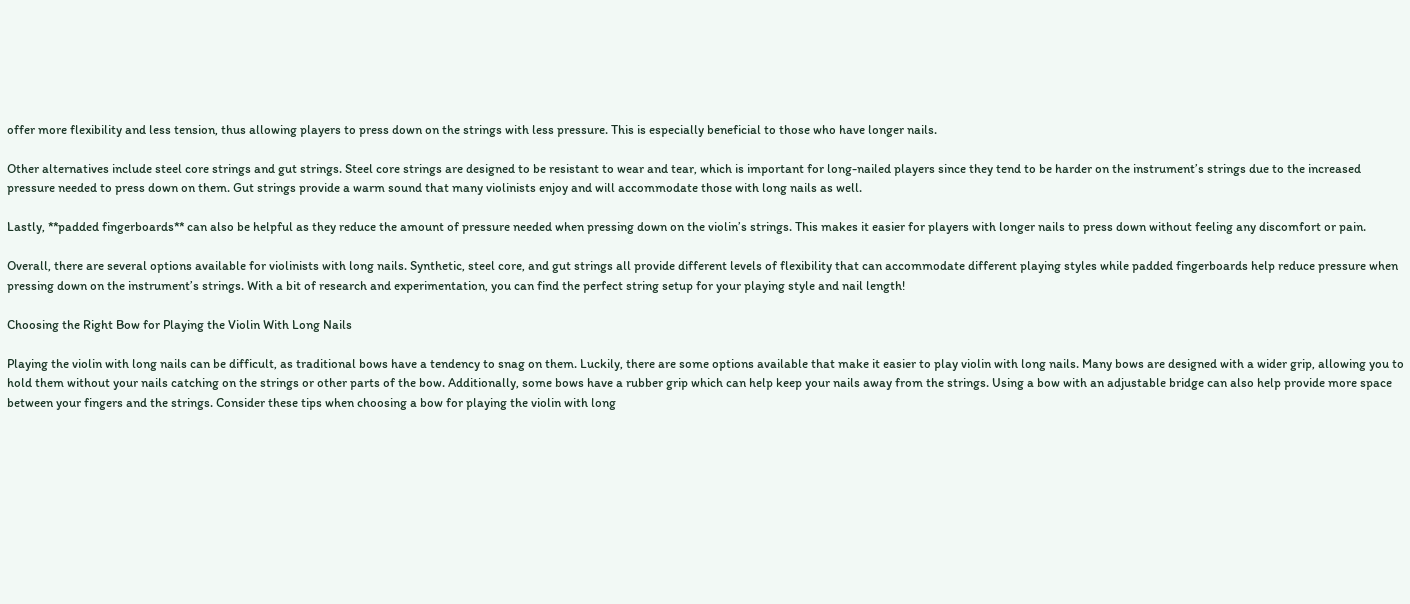offer more flexibility and less tension, thus allowing players to press down on the strings with less pressure. This is especially beneficial to those who have longer nails.

Other alternatives include steel core strings and gut strings. Steel core strings are designed to be resistant to wear and tear, which is important for long-nailed players since they tend to be harder on the instrument’s strings due to the increased pressure needed to press down on them. Gut strings provide a warm sound that many violinists enjoy and will accommodate those with long nails as well.

Lastly, **padded fingerboards** can also be helpful as they reduce the amount of pressure needed when pressing down on the violin’s strings. This makes it easier for players with longer nails to press down without feeling any discomfort or pain.

Overall, there are several options available for violinists with long nails. Synthetic, steel core, and gut strings all provide different levels of flexibility that can accommodate different playing styles while padded fingerboards help reduce pressure when pressing down on the instrument’s strings. With a bit of research and experimentation, you can find the perfect string setup for your playing style and nail length!

Choosing the Right Bow for Playing the Violin With Long Nails

Playing the violin with long nails can be difficult, as traditional bows have a tendency to snag on them. Luckily, there are some options available that make it easier to play violin with long nails. Many bows are designed with a wider grip, allowing you to hold them without your nails catching on the strings or other parts of the bow. Additionally, some bows have a rubber grip which can help keep your nails away from the strings. Using a bow with an adjustable bridge can also help provide more space between your fingers and the strings. Consider these tips when choosing a bow for playing the violin with long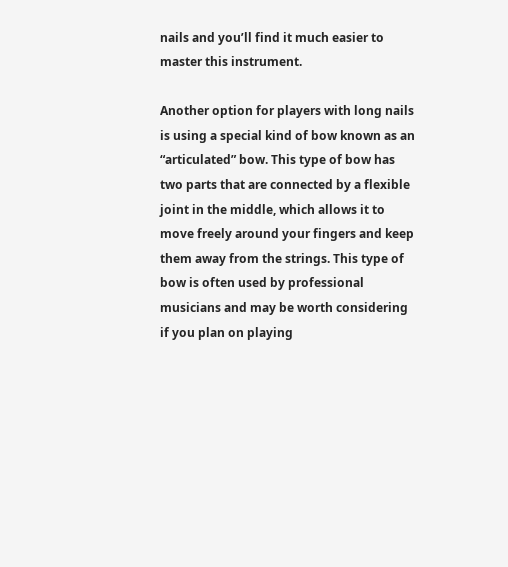nails and you’ll find it much easier to master this instrument.

Another option for players with long nails is using a special kind of bow known as an “articulated” bow. This type of bow has two parts that are connected by a flexible joint in the middle, which allows it to move freely around your fingers and keep them away from the strings. This type of bow is often used by professional musicians and may be worth considering if you plan on playing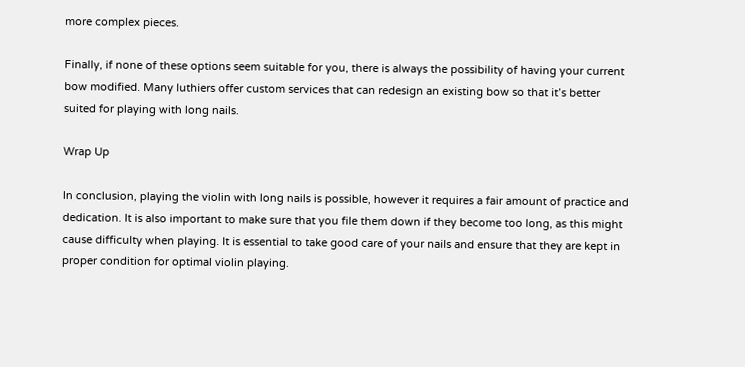more complex pieces.

Finally, if none of these options seem suitable for you, there is always the possibility of having your current bow modified. Many luthiers offer custom services that can redesign an existing bow so that it’s better suited for playing with long nails.

Wrap Up

In conclusion, playing the violin with long nails is possible, however it requires a fair amount of practice and dedication. It is also important to make sure that you file them down if they become too long, as this might cause difficulty when playing. It is essential to take good care of your nails and ensure that they are kept in proper condition for optimal violin playing.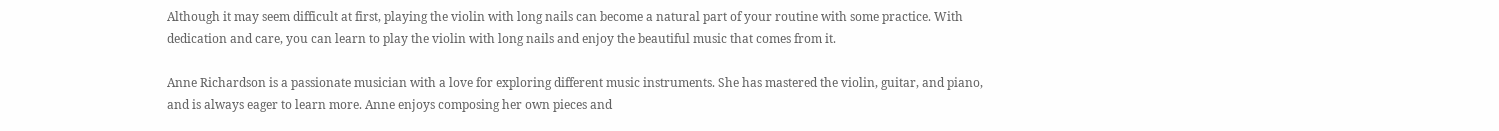Although it may seem difficult at first, playing the violin with long nails can become a natural part of your routine with some practice. With dedication and care, you can learn to play the violin with long nails and enjoy the beautiful music that comes from it.

Anne Richardson is a passionate musician with a love for exploring different music instruments. She has mastered the violin, guitar, and piano, and is always eager to learn more. Anne enjoys composing her own pieces and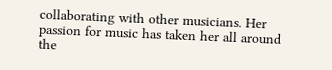collaborating with other musicians. Her passion for music has taken her all around the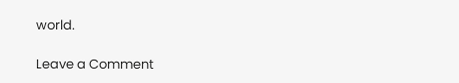world.

Leave a Comment